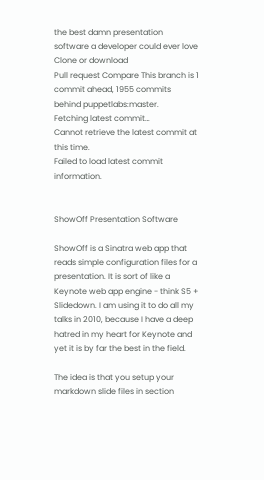the best damn presentation software a developer could ever love
Clone or download
Pull request Compare This branch is 1 commit ahead, 1955 commits behind puppetlabs:master.
Fetching latest commit…
Cannot retrieve the latest commit at this time.
Failed to load latest commit information.


ShowOff Presentation Software

ShowOff is a Sinatra web app that reads simple configuration files for a presentation. It is sort of like a Keynote web app engine - think S5 + Slidedown. I am using it to do all my talks in 2010, because I have a deep hatred in my heart for Keynote and yet it is by far the best in the field.

The idea is that you setup your markdown slide files in section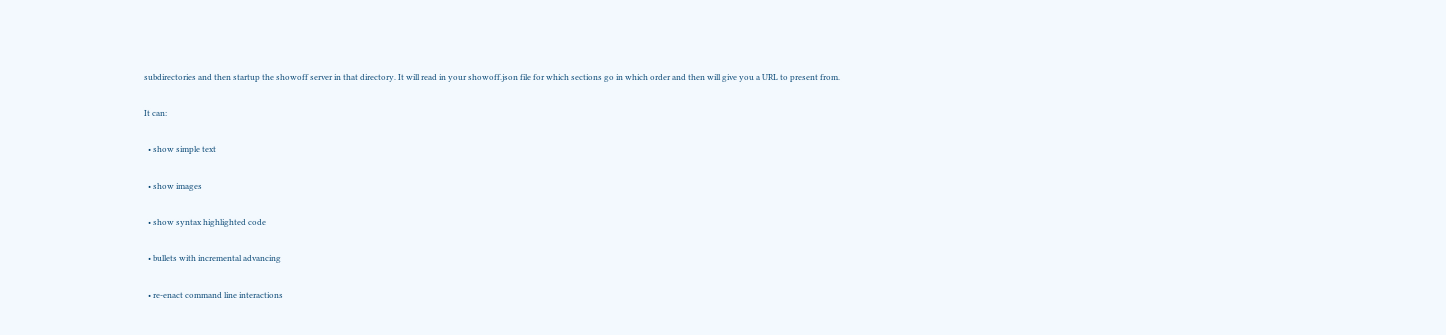subdirectories and then startup the showoff server in that directory. It will read in your showoff.json file for which sections go in which order and then will give you a URL to present from.

It can:

  • show simple text

  • show images

  • show syntax highlighted code

  • bullets with incremental advancing

  • re-enact command line interactions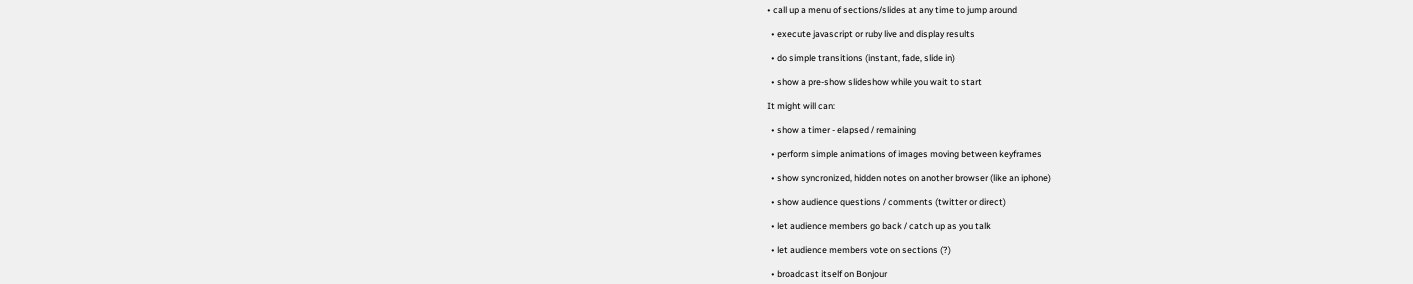• call up a menu of sections/slides at any time to jump around

  • execute javascript or ruby live and display results

  • do simple transitions (instant, fade, slide in)

  • show a pre-show slideshow while you wait to start

It might will can:

  • show a timer - elapsed / remaining

  • perform simple animations of images moving between keyframes

  • show syncronized, hidden notes on another browser (like an iphone)

  • show audience questions / comments (twitter or direct)

  • let audience members go back / catch up as you talk

  • let audience members vote on sections (?)

  • broadcast itself on Bonjour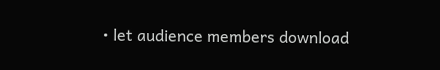• let audience members download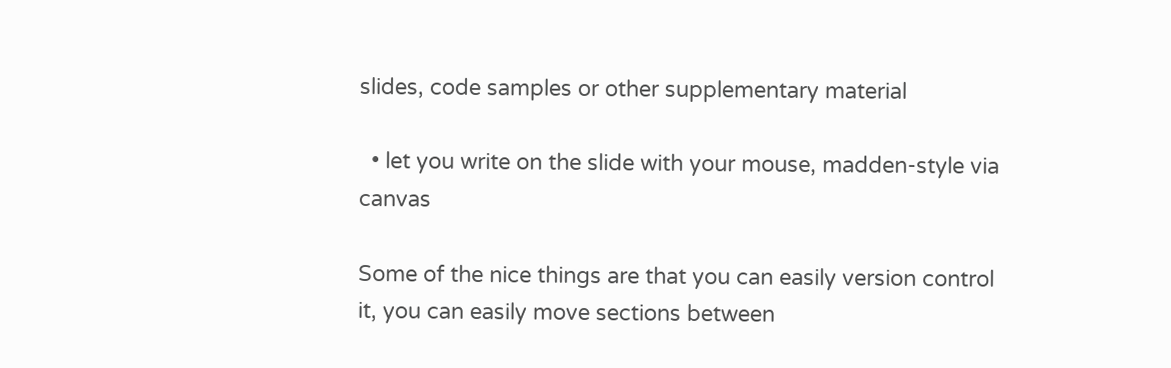slides, code samples or other supplementary material

  • let you write on the slide with your mouse, madden-style via canvas

Some of the nice things are that you can easily version control it, you can easily move sections between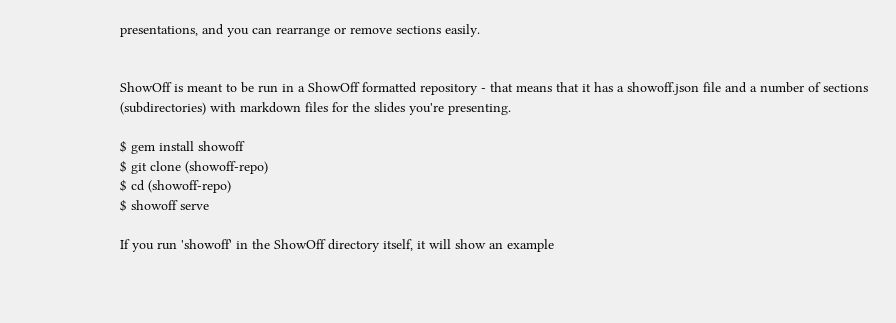presentations, and you can rearrange or remove sections easily.


ShowOff is meant to be run in a ShowOff formatted repository - that means that it has a showoff.json file and a number of sections (subdirectories) with markdown files for the slides you're presenting.

$ gem install showoff
$ git clone (showoff-repo)
$ cd (showoff-repo)
$ showoff serve

If you run 'showoff' in the ShowOff directory itself, it will show an example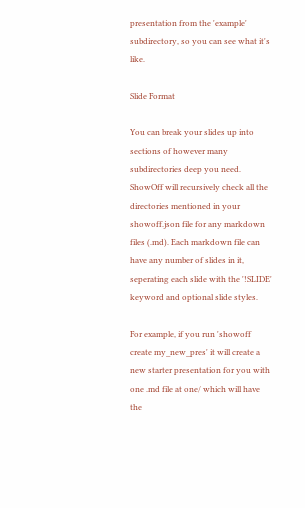presentation from the 'example' subdirectory, so you can see what it's like.

Slide Format

You can break your slides up into sections of however many subdirectories deep you need. ShowOff will recursively check all the directories mentioned in your showoff.json file for any markdown files (.md). Each markdown file can have any number of slides in it, seperating each slide with the '!SLIDE' keyword and optional slide styles.

For example, if you run 'showoff create my_new_pres' it will create a new starter presentation for you with one .md file at one/ which will have the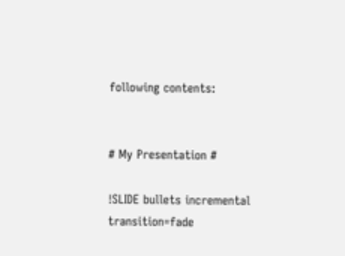following contents:


# My Presentation #

!SLIDE bullets incremental transition=fade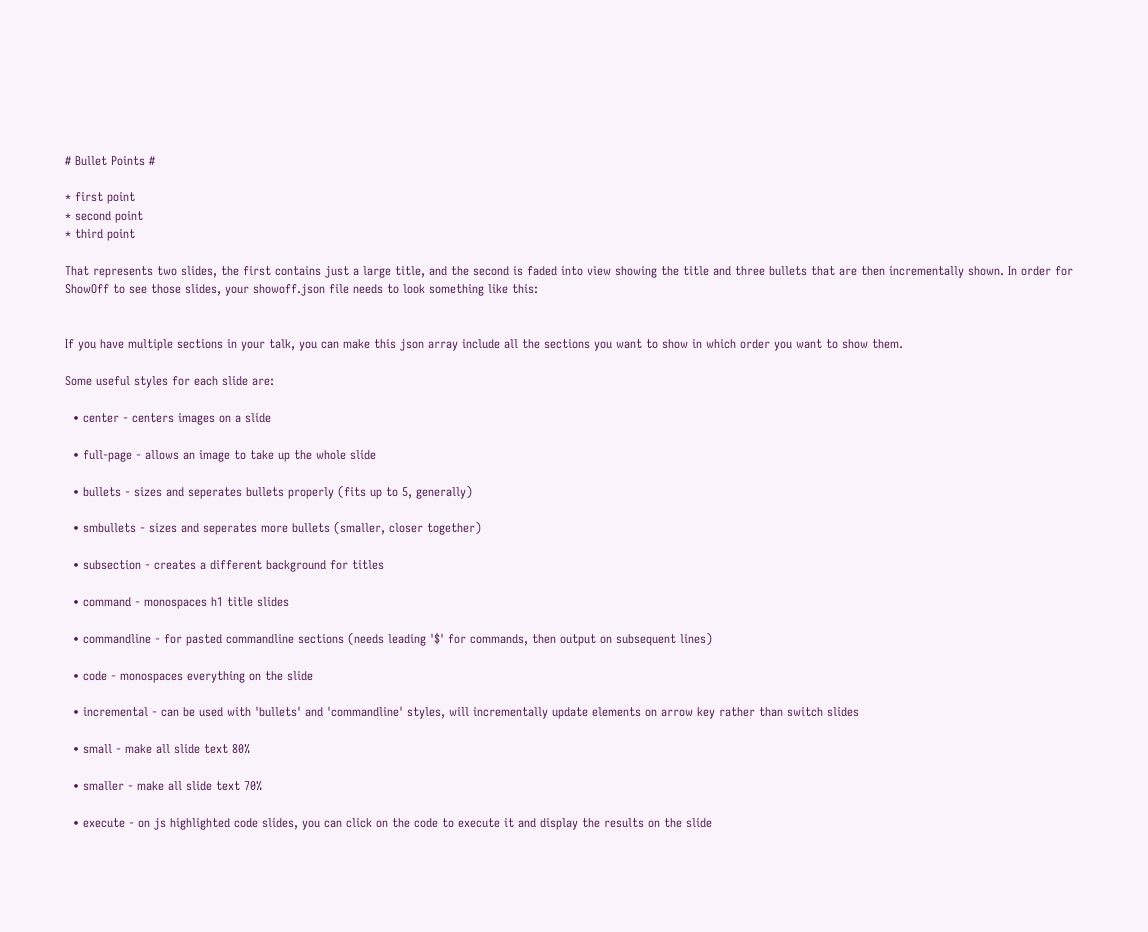# Bullet Points #

* first point
* second point
* third point

That represents two slides, the first contains just a large title, and the second is faded into view showing the title and three bullets that are then incrementally shown. In order for ShowOff to see those slides, your showoff.json file needs to look something like this:


If you have multiple sections in your talk, you can make this json array include all the sections you want to show in which order you want to show them.

Some useful styles for each slide are:

  • center - centers images on a slide

  • full-page - allows an image to take up the whole slide

  • bullets - sizes and seperates bullets properly (fits up to 5, generally)

  • smbullets - sizes and seperates more bullets (smaller, closer together)

  • subsection - creates a different background for titles

  • command - monospaces h1 title slides

  • commandline - for pasted commandline sections (needs leading '$' for commands, then output on subsequent lines)

  • code - monospaces everything on the slide

  • incremental - can be used with 'bullets' and 'commandline' styles, will incrementally update elements on arrow key rather than switch slides

  • small - make all slide text 80%

  • smaller - make all slide text 70%

  • execute - on js highlighted code slides, you can click on the code to execute it and display the results on the slide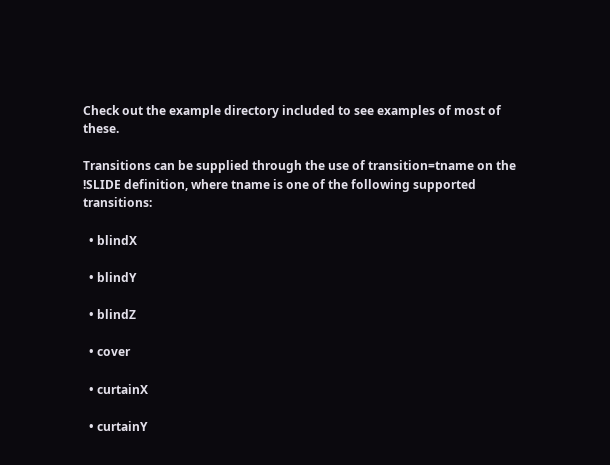Check out the example directory included to see examples of most of these.

Transitions can be supplied through the use of transition=tname on the !SLIDE definition, where tname is one of the following supported transitions:

  • blindX

  • blindY

  • blindZ

  • cover

  • curtainX

  • curtainY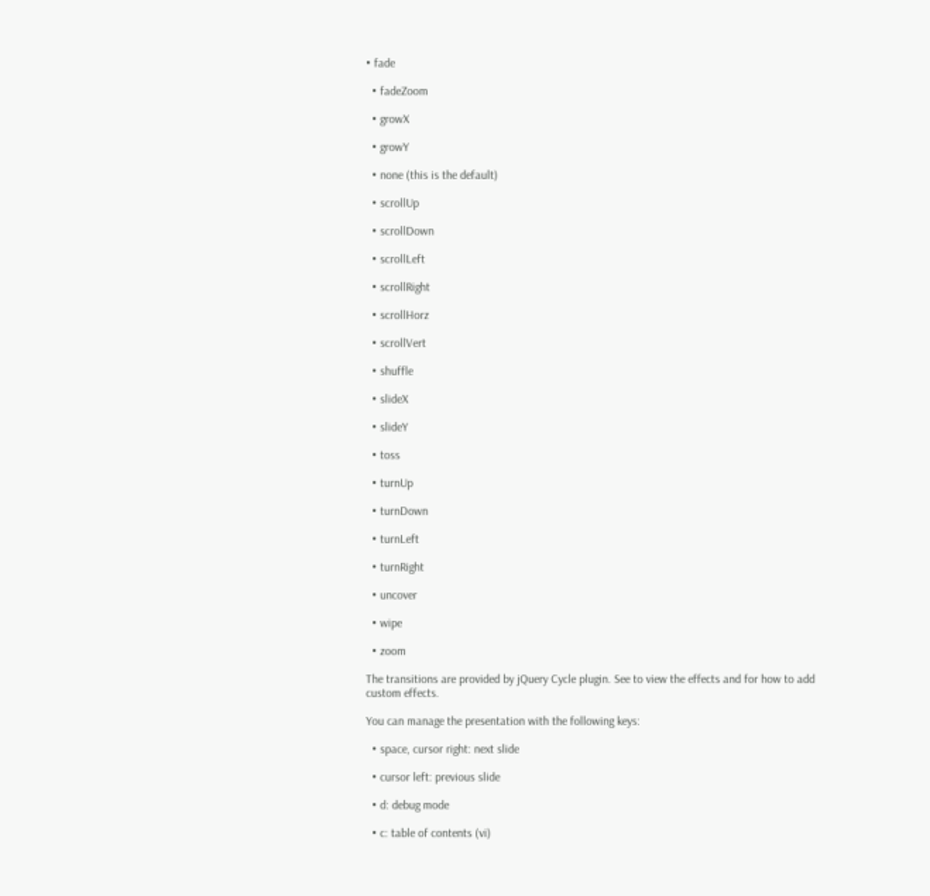• fade

  • fadeZoom

  • growX

  • growY

  • none (this is the default)

  • scrollUp

  • scrollDown

  • scrollLeft

  • scrollRight

  • scrollHorz

  • scrollVert

  • shuffle

  • slideX

  • slideY

  • toss

  • turnUp

  • turnDown

  • turnLeft

  • turnRight

  • uncover

  • wipe

  • zoom

The transitions are provided by jQuery Cycle plugin. See to view the effects and for how to add custom effects.

You can manage the presentation with the following keys:

  • space, cursor right: next slide

  • cursor left: previous slide

  • d: debug mode

  • c: table of contents (vi)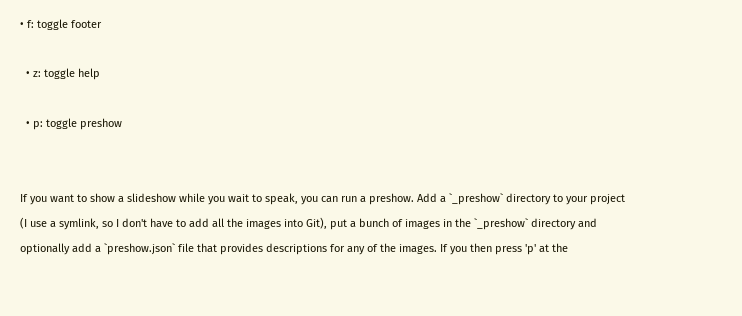• f: toggle footer

  • z: toggle help

  • p: toggle preshow


If you want to show a slideshow while you wait to speak, you can run a preshow. Add a `_preshow` directory to your project (I use a symlink, so I don't have to add all the images into Git), put a bunch of images in the `_preshow` directory and optionally add a `preshow.json` file that provides descriptions for any of the images. If you then press 'p' at the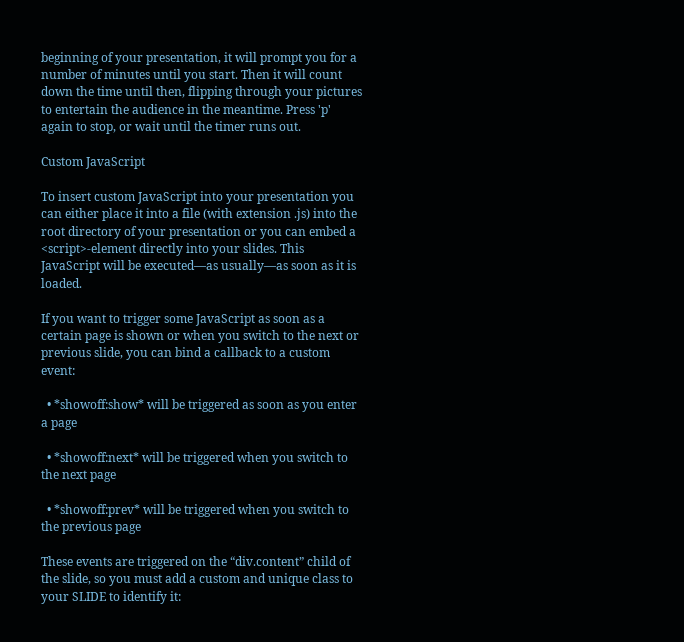beginning of your presentation, it will prompt you for a number of minutes until you start. Then it will count down the time until then, flipping through your pictures to entertain the audience in the meantime. Press 'p' again to stop, or wait until the timer runs out.

Custom JavaScript

To insert custom JavaScript into your presentation you can either place it into a file (with extension .js) into the root directory of your presentation or you can embed a <script>-element directly into your slides. This JavaScript will be executed—as usually—as soon as it is loaded.

If you want to trigger some JavaScript as soon as a certain page is shown or when you switch to the next or previous slide, you can bind a callback to a custom event:

  • *showoff:show* will be triggered as soon as you enter a page

  • *showoff:next* will be triggered when you switch to the next page

  • *showoff:prev* will be triggered when you switch to the previous page

These events are triggered on the “div.content” child of the slide, so you must add a custom and unique class to your SLIDE to identify it: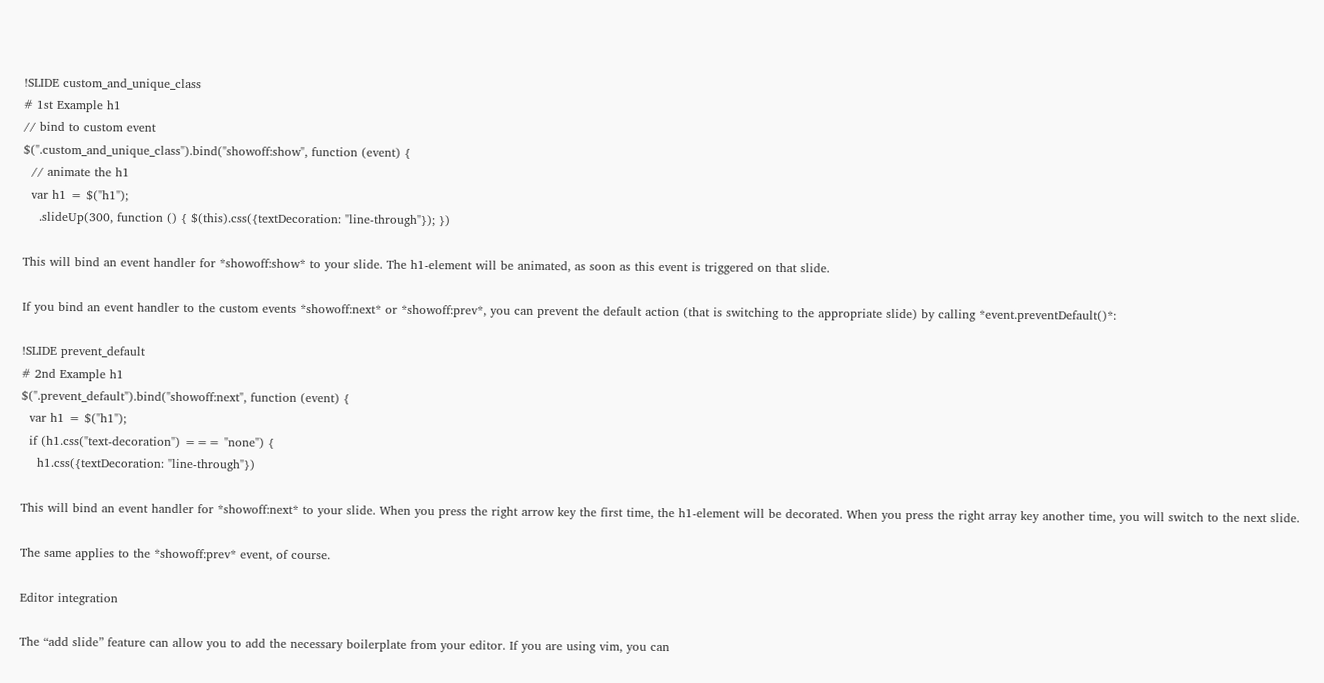!SLIDE custom_and_unique_class
# 1st Example h1
// bind to custom event
$(".custom_and_unique_class").bind("showoff:show", function (event) {
  // animate the h1
  var h1 = $("h1");
    .slideUp(300, function () { $(this).css({textDecoration: "line-through"}); })

This will bind an event handler for *showoff:show* to your slide. The h1-element will be animated, as soon as this event is triggered on that slide.

If you bind an event handler to the custom events *showoff:next* or *showoff:prev*, you can prevent the default action (that is switching to the appropriate slide) by calling *event.preventDefault()*:

!SLIDE prevent_default
# 2nd Example h1
$(".prevent_default").bind("showoff:next", function (event) {
  var h1 = $("h1");
  if (h1.css("text-decoration") === "none") {
    h1.css({textDecoration: "line-through"})

This will bind an event handler for *showoff:next* to your slide. When you press the right arrow key the first time, the h1-element will be decorated. When you press the right array key another time, you will switch to the next slide.

The same applies to the *showoff:prev* event, of course.

Editor integration

The “add slide” feature can allow you to add the necessary boilerplate from your editor. If you are using vim, you can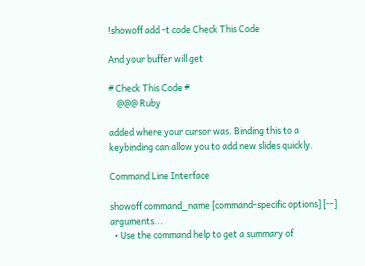!showoff add -t code Check This Code

And your buffer will get

# Check This Code #
    @@@ Ruby

added where your cursor was. Binding this to a keybinding can allow you to add new slides quickly.

Command Line Interface

showoff command_name [command-specific options] [--] arguments...
  • Use the command help to get a summary of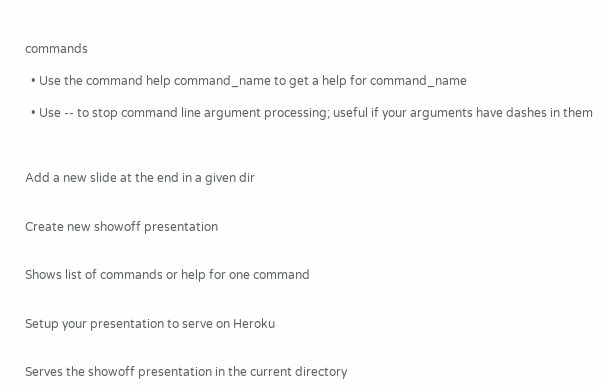commands

  • Use the command help command_name to get a help for command_name

  • Use -- to stop command line argument processing; useful if your arguments have dashes in them



Add a new slide at the end in a given dir


Create new showoff presentation


Shows list of commands or help for one command


Setup your presentation to serve on Heroku


Serves the showoff presentation in the current directory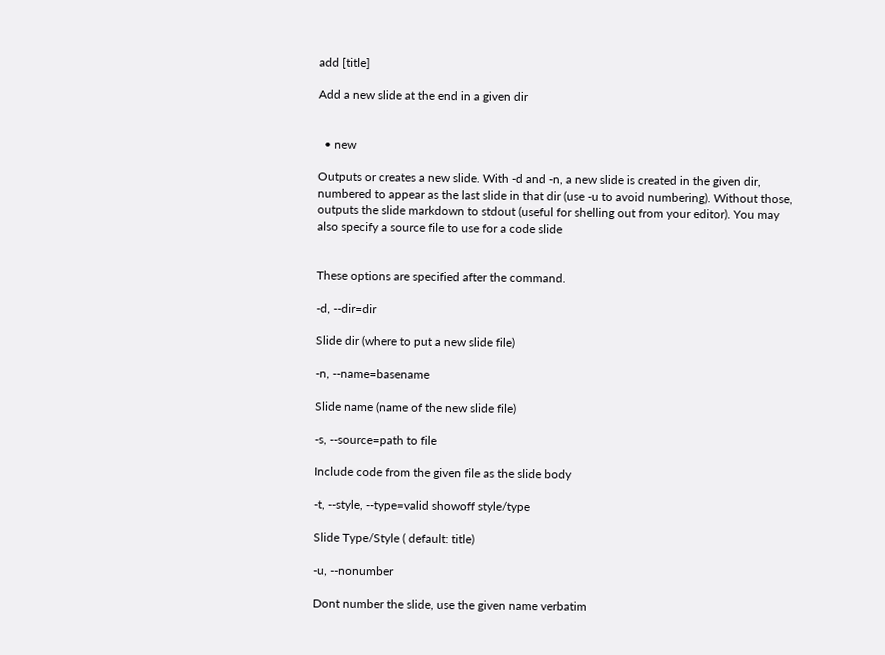add [title]

Add a new slide at the end in a given dir


  • new

Outputs or creates a new slide. With -d and -n, a new slide is created in the given dir, numbered to appear as the last slide in that dir (use -u to avoid numbering). Without those, outputs the slide markdown to stdout (useful for shelling out from your editor). You may also specify a source file to use for a code slide


These options are specified after the command.

-d, --dir=dir

Slide dir (where to put a new slide file)

-n, --name=basename

Slide name (name of the new slide file)

-s, --source=path to file

Include code from the given file as the slide body

-t, --style, --type=valid showoff style/type

Slide Type/Style ( default: title)

-u, --nonumber

Dont number the slide, use the given name verbatim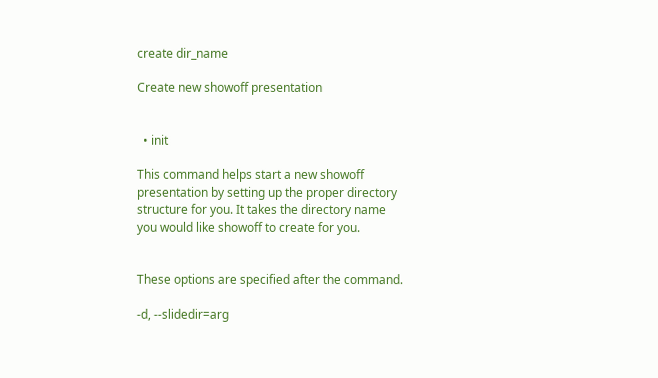create dir_name

Create new showoff presentation


  • init

This command helps start a new showoff presentation by setting up the proper directory structure for you. It takes the directory name you would like showoff to create for you.


These options are specified after the command.

-d, --slidedir=arg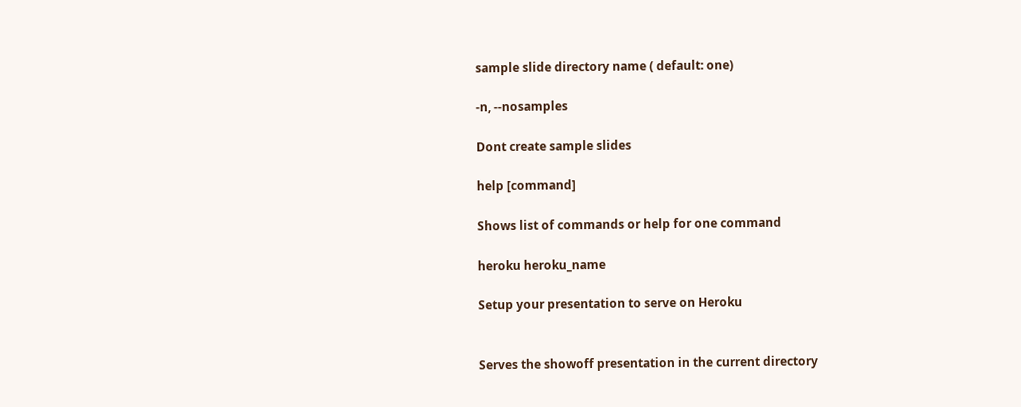sample slide directory name ( default: one)

-n, --nosamples

Dont create sample slides

help [command]

Shows list of commands or help for one command

heroku heroku_name

Setup your presentation to serve on Heroku


Serves the showoff presentation in the current directory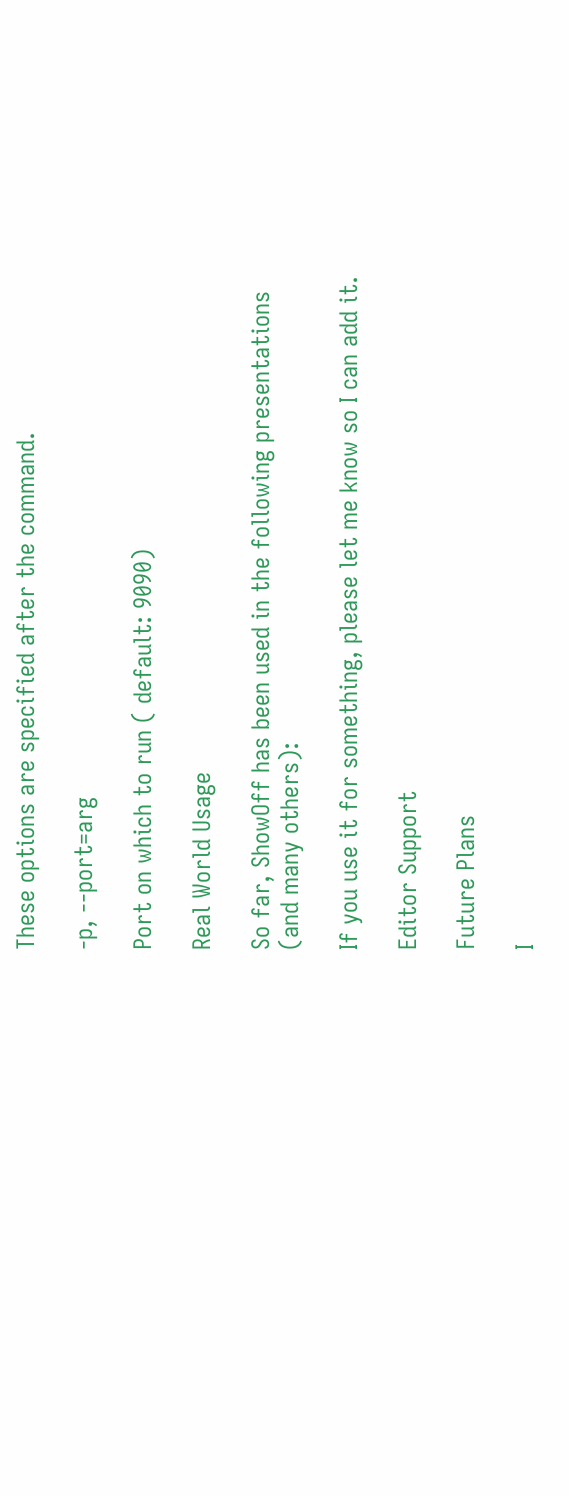These options are specified after the command.

-p, --port=arg

Port on which to run ( default: 9090)

Real World Usage

So far, ShowOff has been used in the following presentations (and many others):

If you use it for something, please let me know so I can add it.

Editor Support

Future Plans

I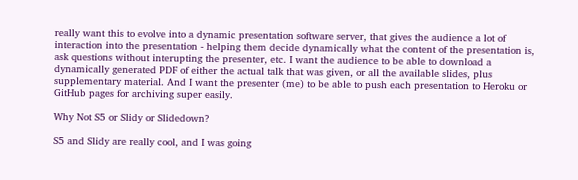really want this to evolve into a dynamic presentation software server, that gives the audience a lot of interaction into the presentation - helping them decide dynamically what the content of the presentation is, ask questions without interupting the presenter, etc. I want the audience to be able to download a dynamically generated PDF of either the actual talk that was given, or all the available slides, plus supplementary material. And I want the presenter (me) to be able to push each presentation to Heroku or GitHub pages for archiving super easily.

Why Not S5 or Slidy or Slidedown?

S5 and Slidy are really cool, and I was going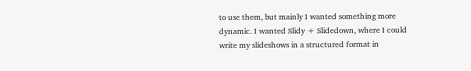to use them, but mainly I wanted something more dynamic. I wanted Slidy + Slidedown, where I could write my slideshows in a structured format in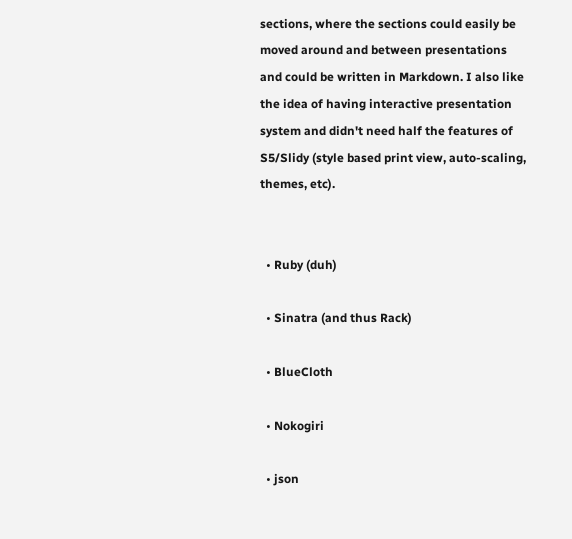sections, where the sections could easily be moved around and between presentations and could be written in Markdown. I also like the idea of having interactive presentation system and didn't need half the features of S5/Slidy (style based print view, auto-scaling, themes, etc).


  • Ruby (duh)

  • Sinatra (and thus Rack)

  • BlueCloth

  • Nokogiri

  • json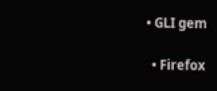• GLI gem

  • Firefox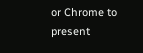or Chrome to present